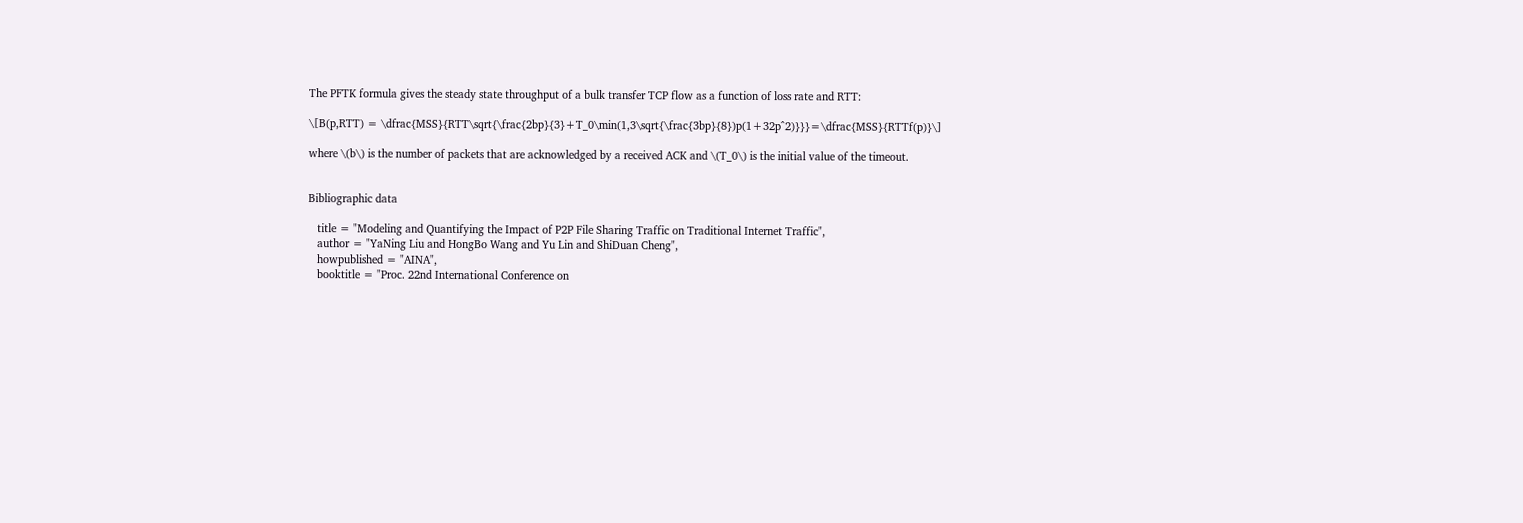The PFTK formula gives the steady state throughput of a bulk transfer TCP flow as a function of loss rate and RTT:

\[B(p,RTT) = \dfrac{MSS}{RTT\sqrt{\frac{2bp}{3}+T_0\min(1,3\sqrt{\frac{3bp}{8})p(1+32p^2)}}}=\dfrac{MSS}{RTTf(p)}\]

where \(b\) is the number of packets that are acknowledged by a received ACK and \(T_0\) is the initial value of the timeout.


Bibliographic data

   title = "Modeling and Quantifying the Impact of P2P File Sharing Traffic on Traditional Internet Traffic",
   author = "YaNing Liu and HongBo Wang and Yu Lin and ShiDuan Cheng",
   howpublished = "AINA",
   booktitle = "Proc. 22nd International Conference on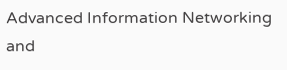Advanced Information Networking and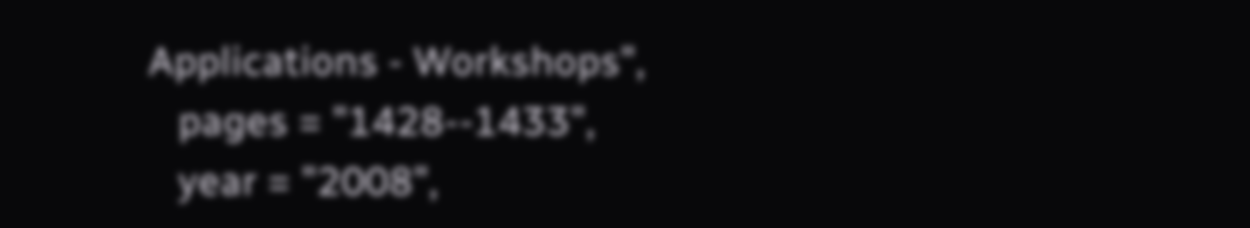Applications - Workshops",
   pages = "1428--1433",
   year = "2008",